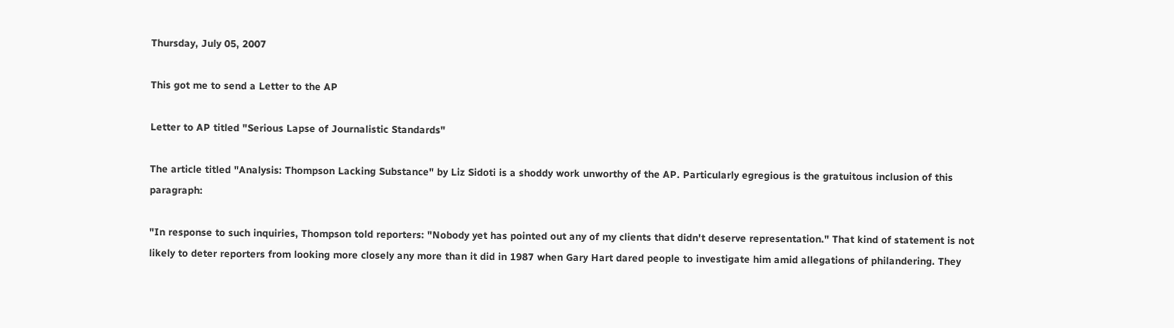Thursday, July 05, 2007

This got me to send a Letter to the AP

Letter to AP titled "Serious Lapse of Journalistic Standards"

The article titled "Analysis: Thompson Lacking Substance" by Liz Sidoti is a shoddy work unworthy of the AP. Particularly egregious is the gratuitous inclusion of this paragraph:

"In response to such inquiries, Thompson told reporters: "Nobody yet has pointed out any of my clients that didn't deserve representation." That kind of statement is not likely to deter reporters from looking more closely any more than it did in 1987 when Gary Hart dared people to investigate him amid allegations of philandering. They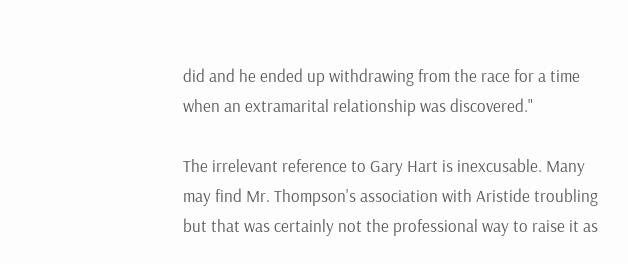did and he ended up withdrawing from the race for a time when an extramarital relationship was discovered."

The irrelevant reference to Gary Hart is inexcusable. Many may find Mr. Thompson's association with Aristide troubling but that was certainly not the professional way to raise it as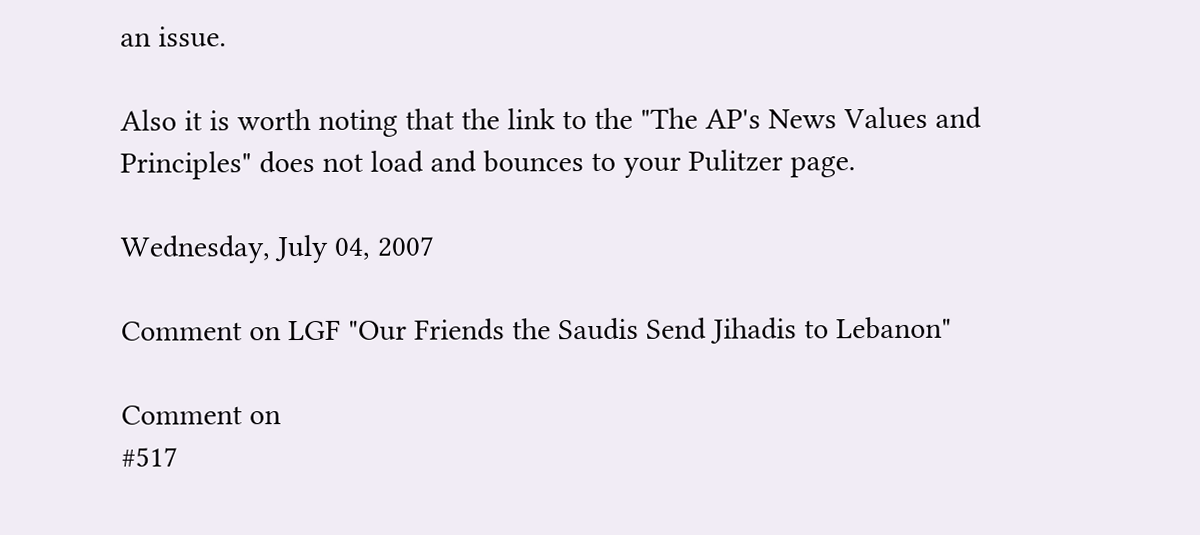an issue.

Also it is worth noting that the link to the "The AP's News Values and Principles" does not load and bounces to your Pulitzer page.

Wednesday, July 04, 2007

Comment on LGF "Our Friends the Saudis Send Jihadis to Lebanon"

Comment on
#517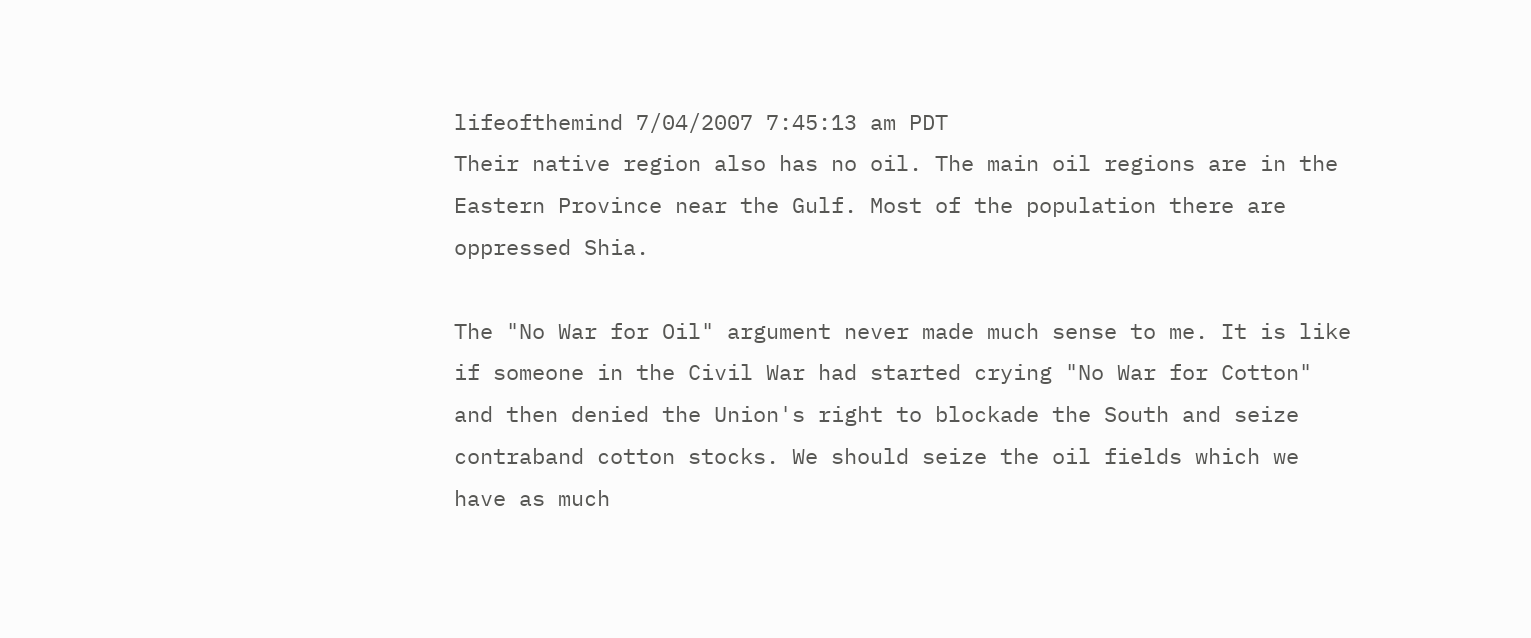lifeofthemind 7/04/2007 7:45:13 am PDT
Their native region also has no oil. The main oil regions are in the Eastern Province near the Gulf. Most of the population there are oppressed Shia.

The "No War for Oil" argument never made much sense to me. It is like if someone in the Civil War had started crying "No War for Cotton" and then denied the Union's right to blockade the South and seize contraband cotton stocks. We should seize the oil fields which we have as much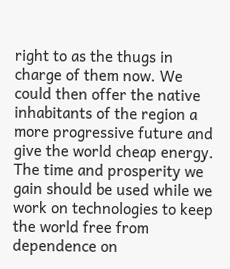right to as the thugs in charge of them now. We could then offer the native inhabitants of the region a more progressive future and give the world cheap energy. The time and prosperity we gain should be used while we work on technologies to keep the world free from dependence on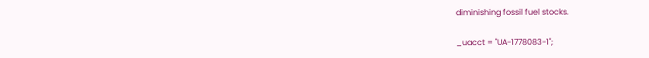diminishing fossil fuel stocks.

_uacct = "UA-1778083-1";